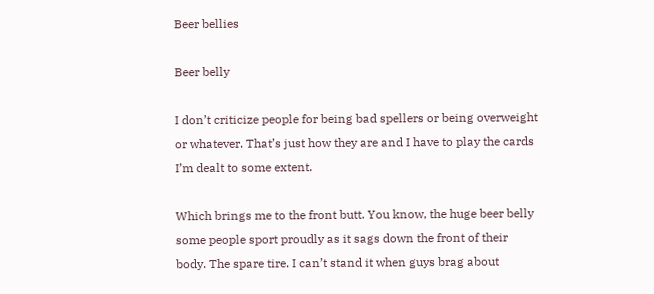Beer bellies

Beer belly

I don’t criticize people for being bad spellers or being overweight or whatever. That’s just how they are and I have to play the cards I’m dealt to some extent.

Which brings me to the front butt. You know, the huge beer belly some people sport proudly as it sags down the front of their body. The spare tire. I can’t stand it when guys brag about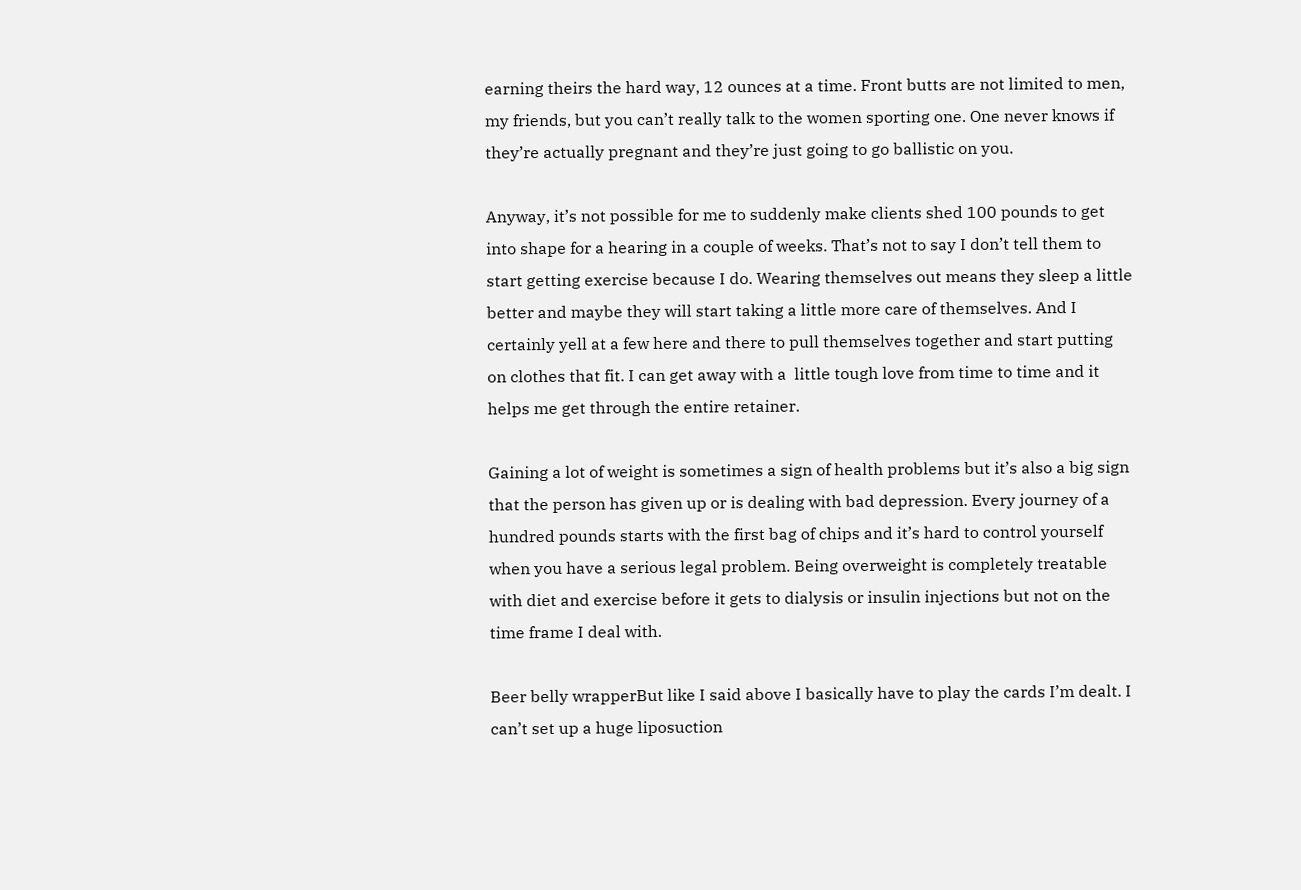earning theirs the hard way, 12 ounces at a time. Front butts are not limited to men, my friends, but you can’t really talk to the women sporting one. One never knows if they’re actually pregnant and they’re just going to go ballistic on you.

Anyway, it’s not possible for me to suddenly make clients shed 100 pounds to get into shape for a hearing in a couple of weeks. That’s not to say I don’t tell them to start getting exercise because I do. Wearing themselves out means they sleep a little better and maybe they will start taking a little more care of themselves. And I certainly yell at a few here and there to pull themselves together and start putting on clothes that fit. I can get away with a  little tough love from time to time and it helps me get through the entire retainer.

Gaining a lot of weight is sometimes a sign of health problems but it’s also a big sign that the person has given up or is dealing with bad depression. Every journey of a hundred pounds starts with the first bag of chips and it’s hard to control yourself when you have a serious legal problem. Being overweight is completely treatable with diet and exercise before it gets to dialysis or insulin injections but not on the time frame I deal with.

Beer belly wrapperBut like I said above I basically have to play the cards I’m dealt. I can’t set up a huge liposuction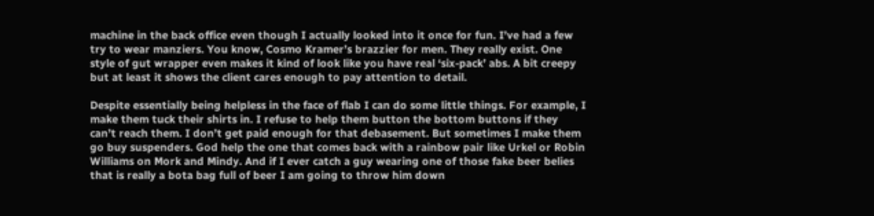machine in the back office even though I actually looked into it once for fun. I’ve had a few try to wear manziers. You know, Cosmo Kramer’s brazzier for men. They really exist. One style of gut wrapper even makes it kind of look like you have real ‘six-pack’ abs. A bit creepy but at least it shows the client cares enough to pay attention to detail.

Despite essentially being helpless in the face of flab I can do some little things. For example, I make them tuck their shirts in. I refuse to help them button the bottom buttons if they can’t reach them. I don’t get paid enough for that debasement. But sometimes I make them go buy suspenders. God help the one that comes back with a rainbow pair like Urkel or Robin Williams on Mork and Mindy. And if I ever catch a guy wearing one of those fake beer belies that is really a bota bag full of beer I am going to throw him down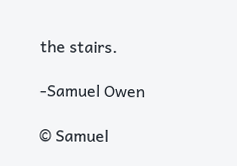the stairs.

-Samuel Owen

© Samuel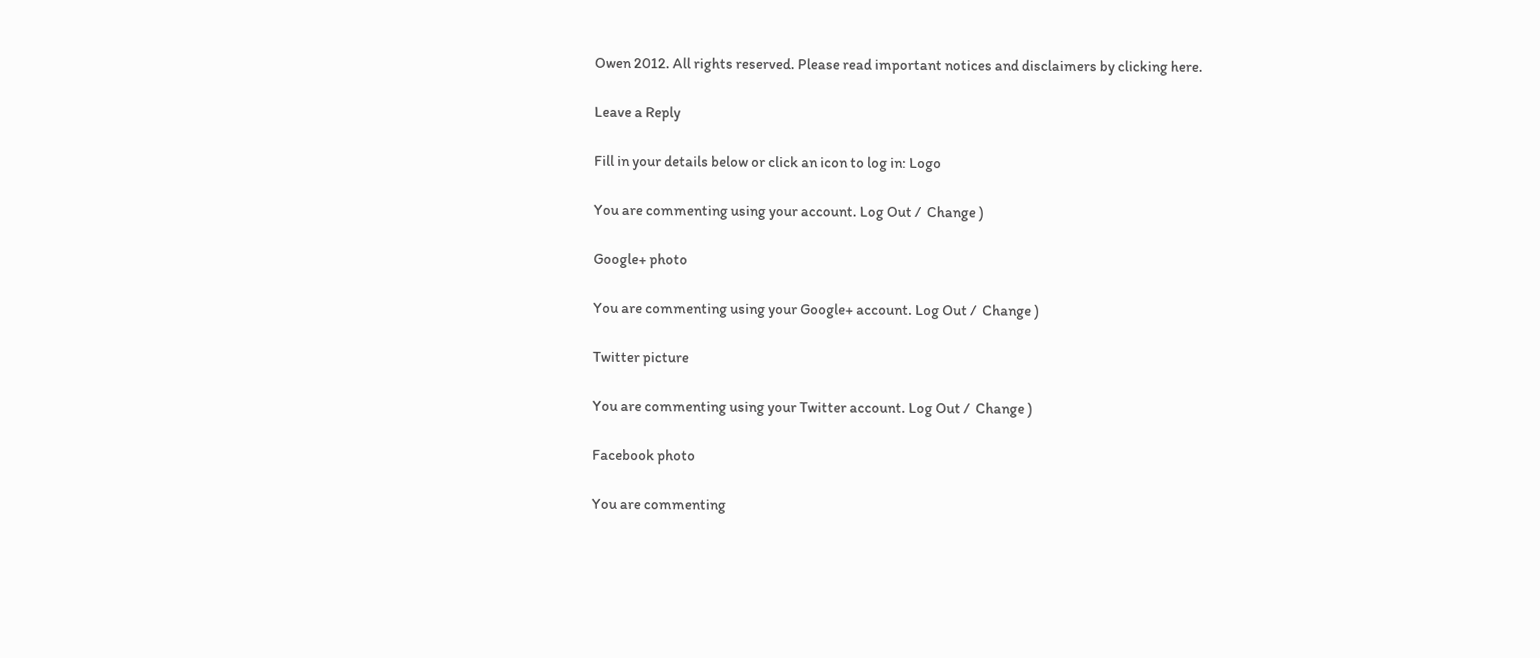Owen 2012. All rights reserved. Please read important notices and disclaimers by clicking here.

Leave a Reply

Fill in your details below or click an icon to log in: Logo

You are commenting using your account. Log Out /  Change )

Google+ photo

You are commenting using your Google+ account. Log Out /  Change )

Twitter picture

You are commenting using your Twitter account. Log Out /  Change )

Facebook photo

You are commenting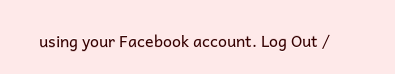using your Facebook account. Log Out /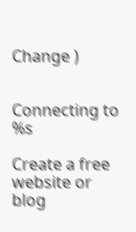Change )


Connecting to %s

Create a free website or blog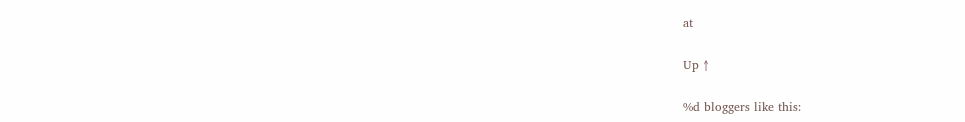at

Up ↑

%d bloggers like this: